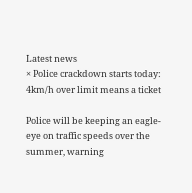Latest news
× Police crackdown starts today: 4km/h over limit means a ticket

Police will be keeping an eagle-eye on traffic speeds over the summer, warning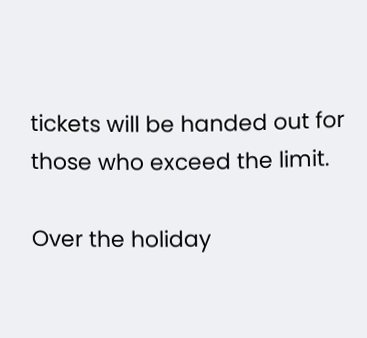tickets will be handed out for those who exceed the limit.

Over the holiday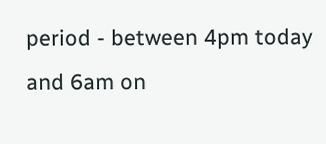period - between 4pm today and 6am on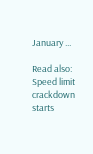January ...

Read also: Speed limit crackdown starts